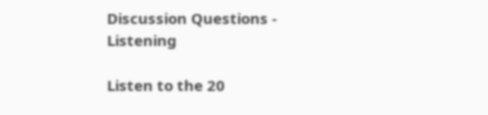Discussion Questions - Listening

Listen to the 20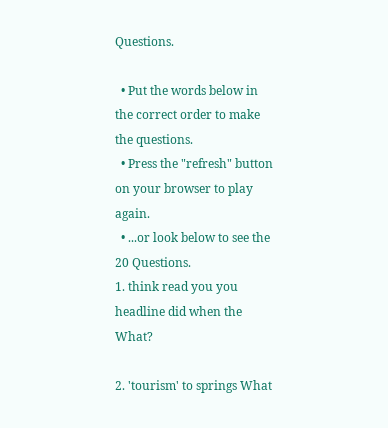Questions.

  • Put the words below in the correct order to make the questions.
  • Press the "refresh" button on your browser to play again.
  • ...or look below to see the 20 Questions.
1. think read you you headline did when the What?

2. 'tourism' to springs What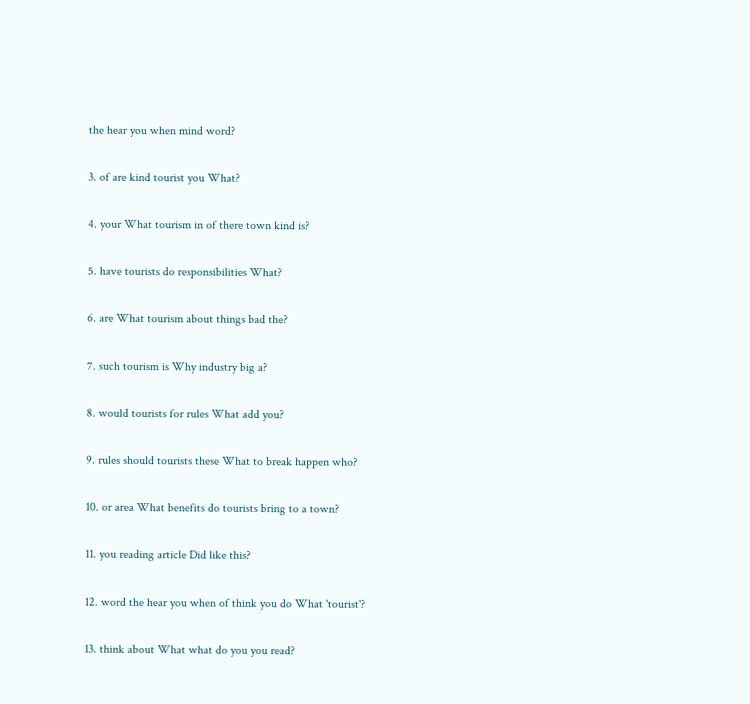the hear you when mind word?

3. of are kind tourist you What?

4. your What tourism in of there town kind is?

5. have tourists do responsibilities What?

6. are What tourism about things bad the?

7. such tourism is Why industry big a?

8. would tourists for rules What add you?

9. rules should tourists these What to break happen who?

10. or area What benefits do tourists bring to a town?

11. you reading article Did like this?

12. word the hear you when of think you do What 'tourist'?

13. think about What what do you you read?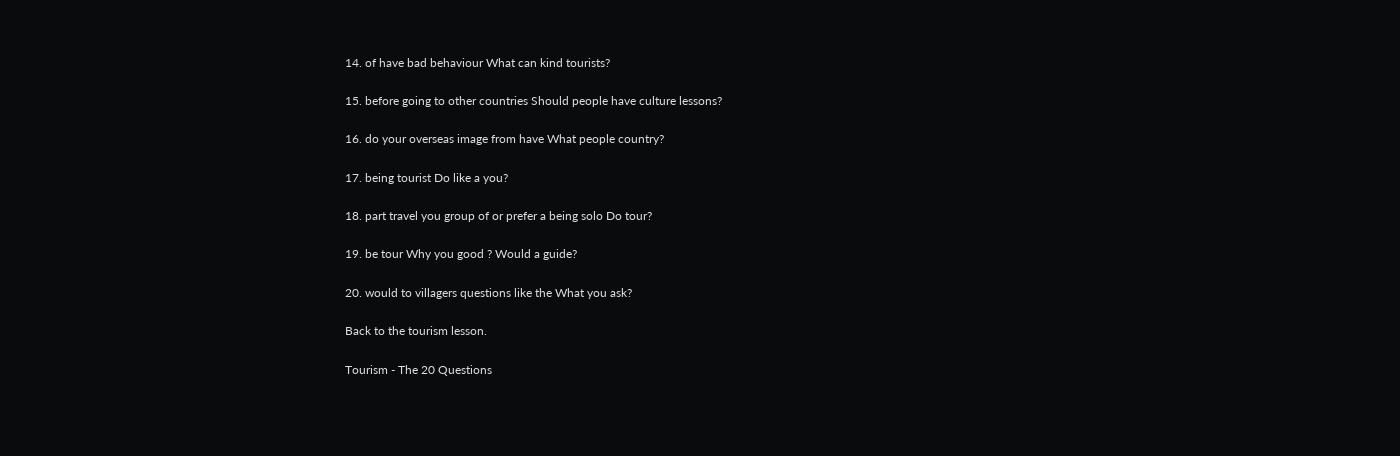14. of have bad behaviour What can kind tourists?

15. before going to other countries Should people have culture lessons?

16. do your overseas image from have What people country?

17. being tourist Do like a you?

18. part travel you group of or prefer a being solo Do tour?

19. be tour Why you good ? Would a guide?

20. would to villagers questions like the What you ask?

Back to the tourism lesson.

Tourism - The 20 Questions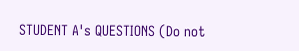STUDENT A's QUESTIONS (Do not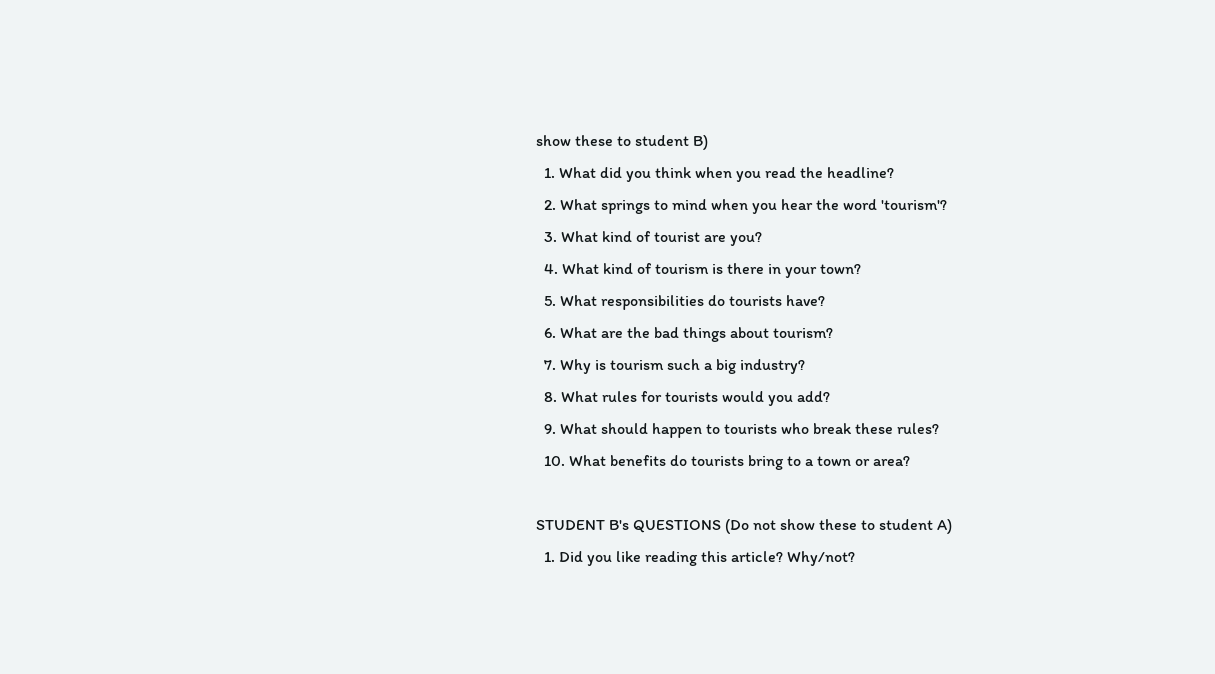show these to student B)
  1. What did you think when you read the headline?
  2. What springs to mind when you hear the word 'tourism'?
  3. What kind of tourist are you?
  4. What kind of tourism is there in your town?
  5. What responsibilities do tourists have?
  6. What are the bad things about tourism?
  7. Why is tourism such a big industry?
  8. What rules for tourists would you add?
  9. What should happen to tourists who break these rules?
  10. What benefits do tourists bring to a town or area?

STUDENT B's QUESTIONS (Do not show these to student A)
  1. Did you like reading this article? Why/not?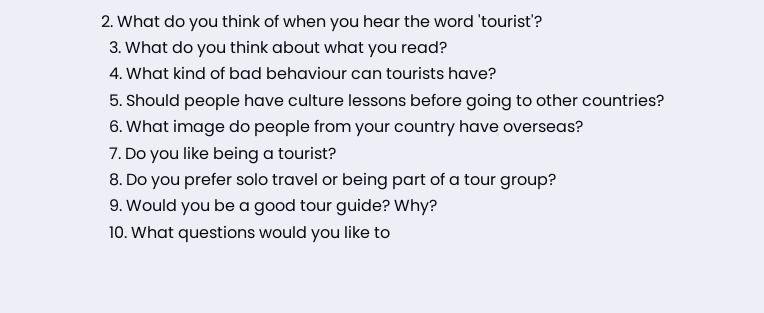2. What do you think of when you hear the word 'tourist'?
  3. What do you think about what you read?
  4. What kind of bad behaviour can tourists have?
  5. Should people have culture lessons before going to other countries?
  6. What image do people from your country have overseas?
  7. Do you like being a tourist?
  8. Do you prefer solo travel or being part of a tour group?
  9. Would you be a good tour guide? Why?
  10. What questions would you like to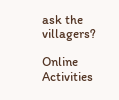ask the villagers?

Online Activities